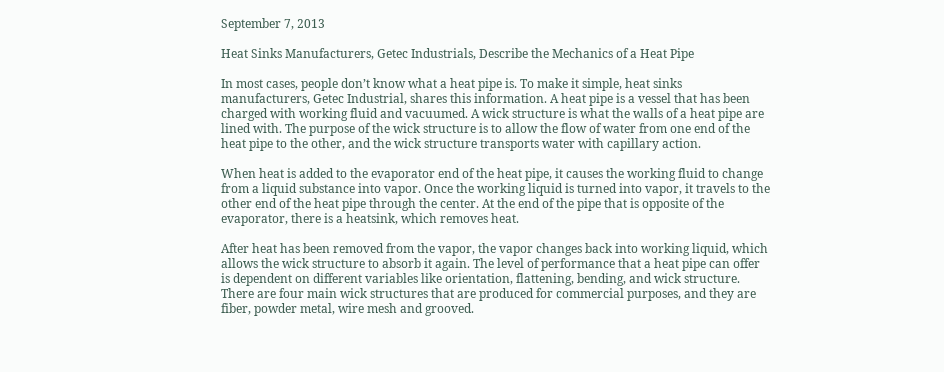September 7, 2013

Heat Sinks Manufacturers, Getec Industrials, Describe the Mechanics of a Heat Pipe

In most cases, people don’t know what a heat pipe is. To make it simple, heat sinks manufacturers, Getec Industrial, shares this information. A heat pipe is a vessel that has been charged with working fluid and vacuumed. A wick structure is what the walls of a heat pipe are lined with. The purpose of the wick structure is to allow the flow of water from one end of the heat pipe to the other, and the wick structure transports water with capillary action.

When heat is added to the evaporator end of the heat pipe, it causes the working fluid to change from a liquid substance into vapor. Once the working liquid is turned into vapor, it travels to the other end of the heat pipe through the center. At the end of the pipe that is opposite of the evaporator, there is a heatsink, which removes heat.

After heat has been removed from the vapor, the vapor changes back into working liquid, which allows the wick structure to absorb it again. The level of performance that a heat pipe can offer is dependent on different variables like orientation, flattening, bending, and wick structure. There are four main wick structures that are produced for commercial purposes, and they are fiber, powder metal, wire mesh and grooved.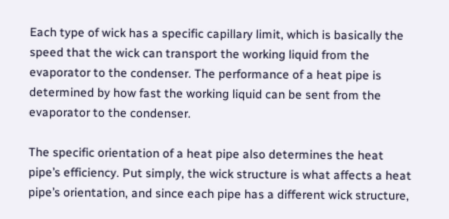Each type of wick has a specific capillary limit, which is basically the speed that the wick can transport the working liquid from the evaporator to the condenser. The performance of a heat pipe is determined by how fast the working liquid can be sent from the evaporator to the condenser.

The specific orientation of a heat pipe also determines the heat pipe’s efficiency. Put simply, the wick structure is what affects a heat pipe’s orientation, and since each pipe has a different wick structure,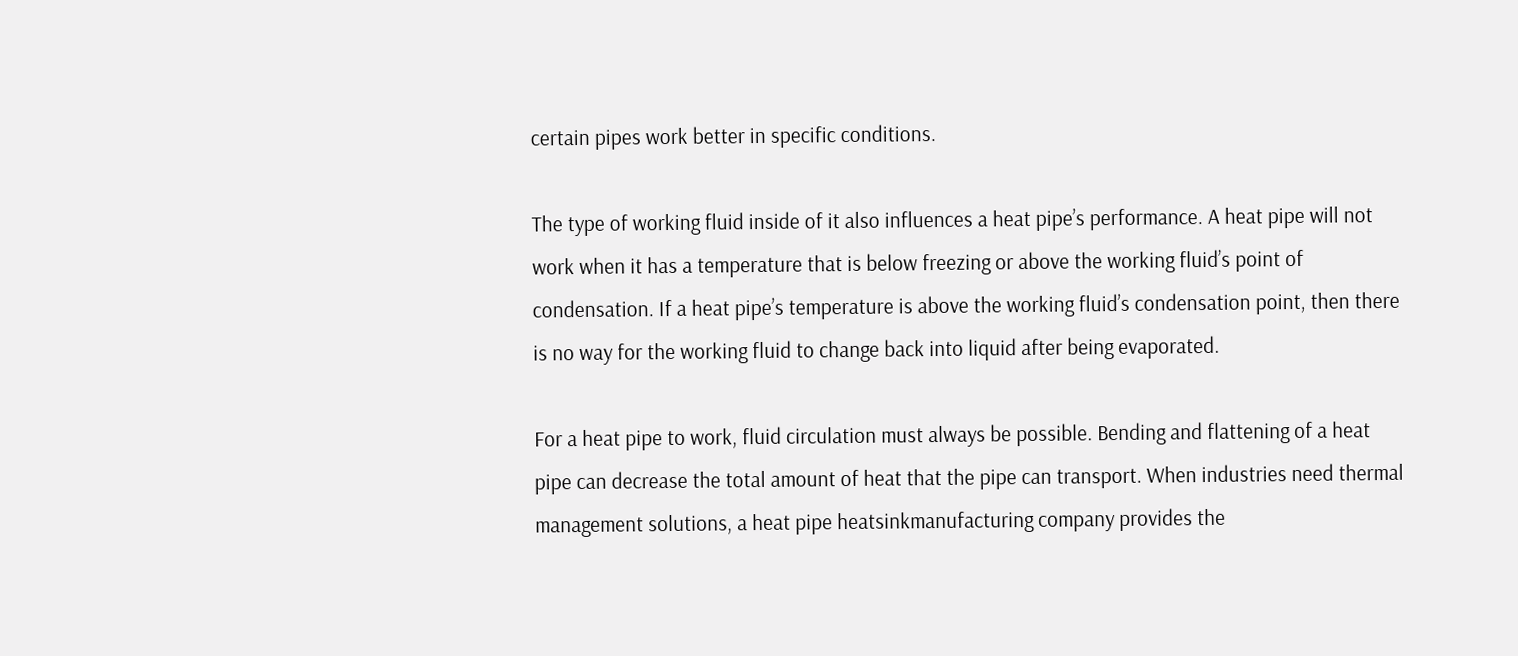certain pipes work better in specific conditions.

The type of working fluid inside of it also influences a heat pipe’s performance. A heat pipe will not work when it has a temperature that is below freezing or above the working fluid’s point of condensation. If a heat pipe’s temperature is above the working fluid’s condensation point, then there is no way for the working fluid to change back into liquid after being evaporated.

For a heat pipe to work, fluid circulation must always be possible. Bending and flattening of a heat pipe can decrease the total amount of heat that the pipe can transport. When industries need thermal management solutions, a heat pipe heatsinkmanufacturing company provides the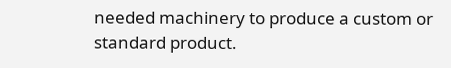needed machinery to produce a custom or standard product.